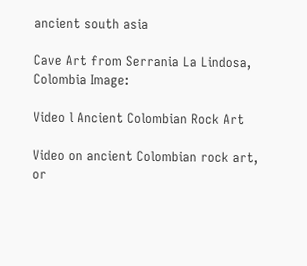ancient south asia

Cave Art from Serrania La Lindosa, Colombia Image:

Video l Ancient Colombian Rock Art

Video on ancient Colombian rock art, or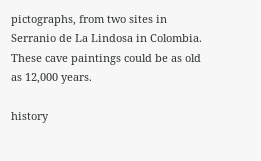pictographs, from two sites in Serranio de La Lindosa in Colombia. These cave paintings could be as old as 12,000 years.

history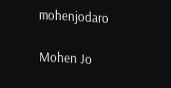mohenjodaro

Mohen Jo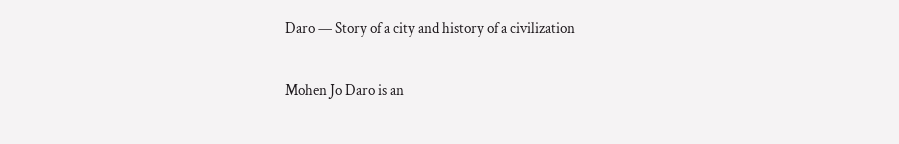Daro — Story of a city and history of a civilization

Mohen Jo Daro is an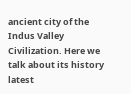ancient city of the Indus Valley Civilization. Here we talk about its history latest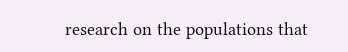research on the populations that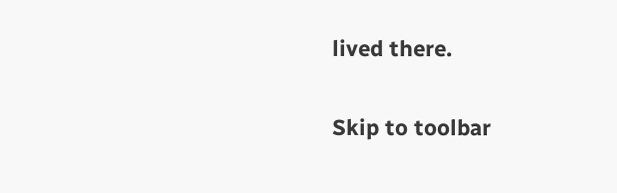lived there.

Skip to toolbar